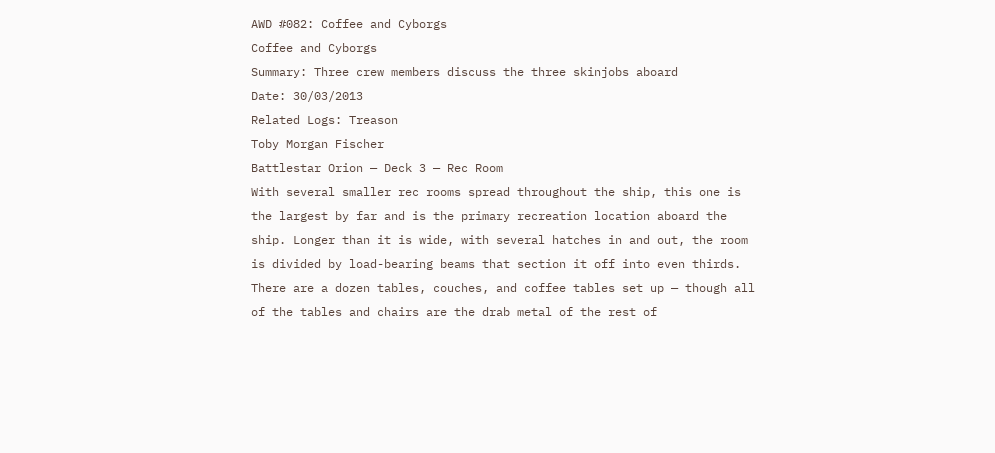AWD #082: Coffee and Cyborgs
Coffee and Cyborgs
Summary: Three crew members discuss the three skinjobs aboard
Date: 30/03/2013
Related Logs: Treason
Toby Morgan Fischer
Battlestar Orion — Deck 3 — Rec Room
With several smaller rec rooms spread throughout the ship, this one is the largest by far and is the primary recreation location aboard the ship. Longer than it is wide, with several hatches in and out, the room is divided by load-bearing beams that section it off into even thirds. There are a dozen tables, couches, and coffee tables set up — though all of the tables and chairs are the drab metal of the rest of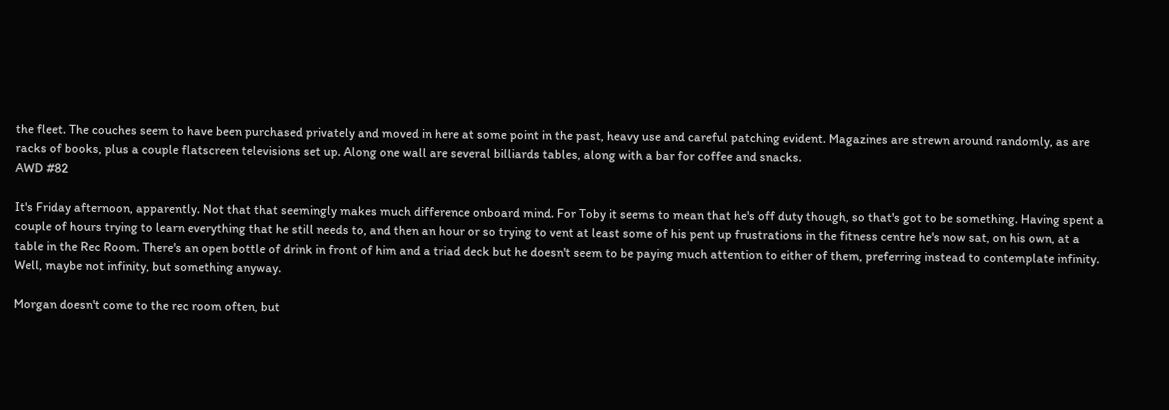the fleet. The couches seem to have been purchased privately and moved in here at some point in the past, heavy use and careful patching evident. Magazines are strewn around randomly, as are racks of books, plus a couple flatscreen televisions set up. Along one wall are several billiards tables, along with a bar for coffee and snacks.
AWD #82

It's Friday afternoon, apparently. Not that that seemingly makes much difference onboard mind. For Toby it seems to mean that he's off duty though, so that's got to be something. Having spent a couple of hours trying to learn everything that he still needs to, and then an hour or so trying to vent at least some of his pent up frustrations in the fitness centre he's now sat, on his own, at a table in the Rec Room. There's an open bottle of drink in front of him and a triad deck but he doesn't seem to be paying much attention to either of them, preferring instead to contemplate infinity. Well, maybe not infinity, but something anyway.

Morgan doesn't come to the rec room often, but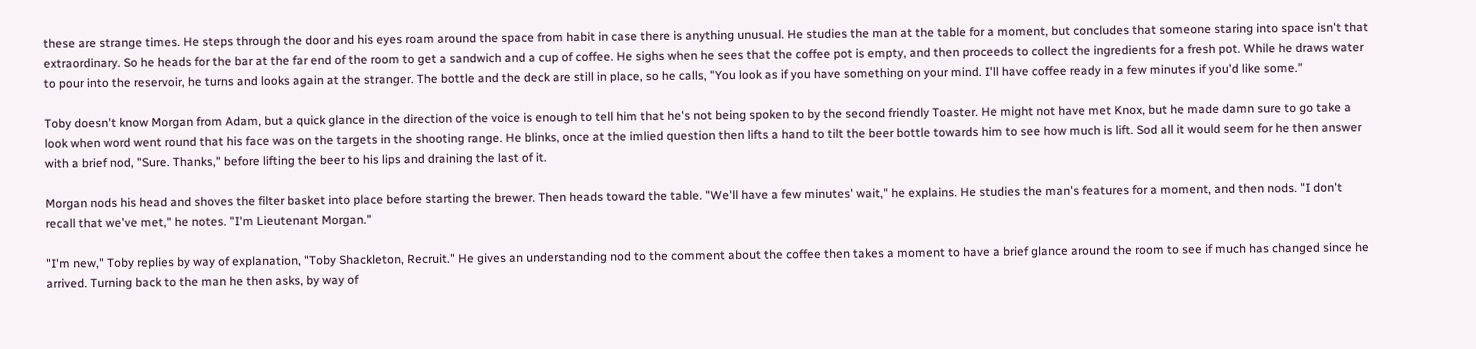these are strange times. He steps through the door and his eyes roam around the space from habit in case there is anything unusual. He studies the man at the table for a moment, but concludes that someone staring into space isn't that extraordinary. So he heads for the bar at the far end of the room to get a sandwich and a cup of coffee. He sighs when he sees that the coffee pot is empty, and then proceeds to collect the ingredients for a fresh pot. While he draws water to pour into the reservoir, he turns and looks again at the stranger. The bottle and the deck are still in place, so he calls, "You look as if you have something on your mind. I'll have coffee ready in a few minutes if you'd like some."

Toby doesn't know Morgan from Adam, but a quick glance in the direction of the voice is enough to tell him that he's not being spoken to by the second friendly Toaster. He might not have met Knox, but he made damn sure to go take a look when word went round that his face was on the targets in the shooting range. He blinks, once at the imlied question then lifts a hand to tilt the beer bottle towards him to see how much is lift. Sod all it would seem for he then answer with a brief nod, "Sure. Thanks," before lifting the beer to his lips and draining the last of it.

Morgan nods his head and shoves the filter basket into place before starting the brewer. Then heads toward the table. "We'll have a few minutes' wait," he explains. He studies the man's features for a moment, and then nods. "I don't recall that we've met," he notes. "I'm Lieutenant Morgan."

"I'm new," Toby replies by way of explanation, "Toby Shackleton, Recruit." He gives an understanding nod to the comment about the coffee then takes a moment to have a brief glance around the room to see if much has changed since he arrived. Turning back to the man he then asks, by way of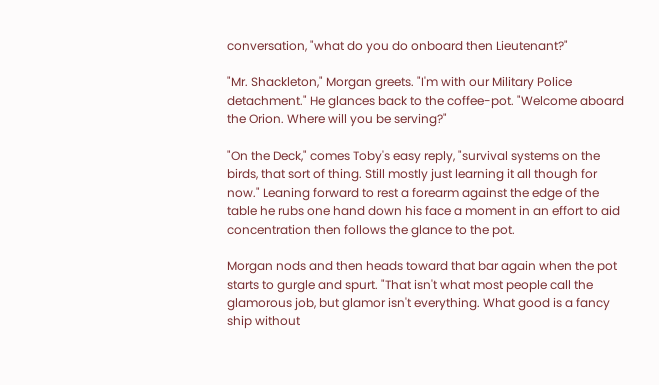conversation, "what do you do onboard then Lieutenant?"

"Mr. Shackleton," Morgan greets. "I'm with our Military Police detachment." He glances back to the coffee-pot. "Welcome aboard the Orion. Where will you be serving?"

"On the Deck," comes Toby's easy reply, "survival systems on the birds, that sort of thing. Still mostly just learning it all though for now." Leaning forward to rest a forearm against the edge of the table he rubs one hand down his face a moment in an effort to aid concentration then follows the glance to the pot.

Morgan nods and then heads toward that bar again when the pot starts to gurgle and spurt. "That isn't what most people call the glamorous job, but glamor isn't everything. What good is a fancy ship without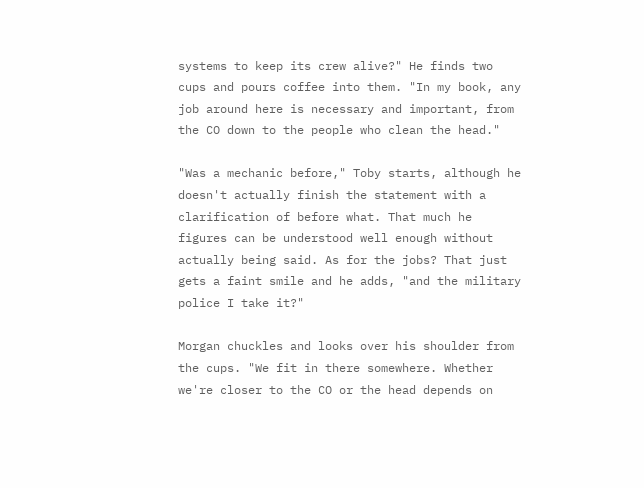systems to keep its crew alive?" He finds two cups and pours coffee into them. "In my book, any job around here is necessary and important, from the CO down to the people who clean the head."

"Was a mechanic before," Toby starts, although he doesn't actually finish the statement with a clarification of before what. That much he figures can be understood well enough without actually being said. As for the jobs? That just gets a faint smile and he adds, "and the military police I take it?"

Morgan chuckles and looks over his shoulder from the cups. "We fit in there somewhere. Whether we're closer to the CO or the head depends on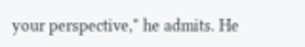your perspective," he admits. He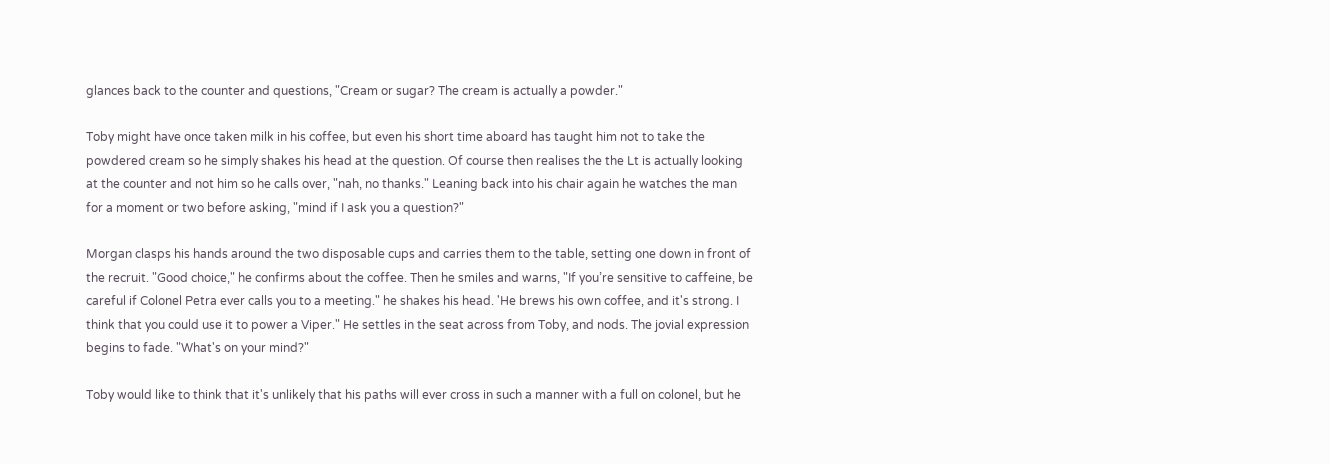glances back to the counter and questions, "Cream or sugar? The cream is actually a powder."

Toby might have once taken milk in his coffee, but even his short time aboard has taught him not to take the powdered cream so he simply shakes his head at the question. Of course then realises the the Lt is actually looking at the counter and not him so he calls over, "nah, no thanks." Leaning back into his chair again he watches the man for a moment or two before asking, "mind if I ask you a question?"

Morgan clasps his hands around the two disposable cups and carries them to the table, setting one down in front of the recruit. "Good choice," he confirms about the coffee. Then he smiles and warns, "If you’re sensitive to caffeine, be careful if Colonel Petra ever calls you to a meeting." he shakes his head. 'He brews his own coffee, and it's strong. I think that you could use it to power a Viper." He settles in the seat across from Toby, and nods. The jovial expression begins to fade. "What's on your mind?"

Toby would like to think that it's unlikely that his paths will ever cross in such a manner with a full on colonel, but he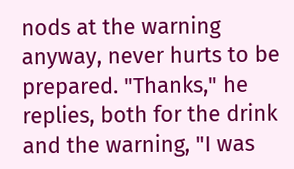nods at the warning anyway, never hurts to be prepared. "Thanks," he replies, both for the drink and the warning, "I was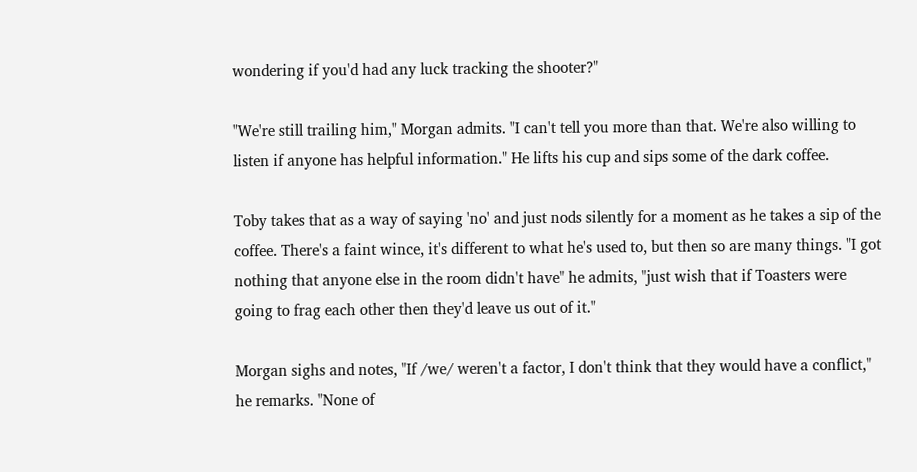wondering if you'd had any luck tracking the shooter?"

"We're still trailing him," Morgan admits. "I can't tell you more than that. We're also willing to listen if anyone has helpful information." He lifts his cup and sips some of the dark coffee.

Toby takes that as a way of saying 'no' and just nods silently for a moment as he takes a sip of the coffee. There's a faint wince, it's different to what he's used to, but then so are many things. "I got nothing that anyone else in the room didn't have" he admits, "just wish that if Toasters were going to frag each other then they'd leave us out of it."

Morgan sighs and notes, "If /we/ weren't a factor, I don't think that they would have a conflict," he remarks. "None of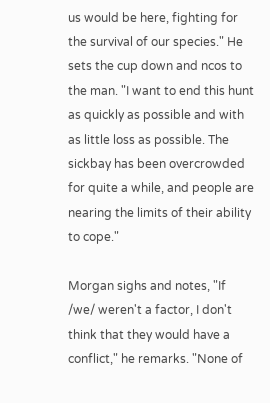us would be here, fighting for the survival of our species." He sets the cup down and ncos to the man. "I want to end this hunt as quickly as possible and with as little loss as possible. The sickbay has been overcrowded for quite a while, and people are nearing the limits of their ability to cope."

Morgan sighs and notes, "If /we/ weren't a factor, I don't think that they would have a conflict," he remarks. "None of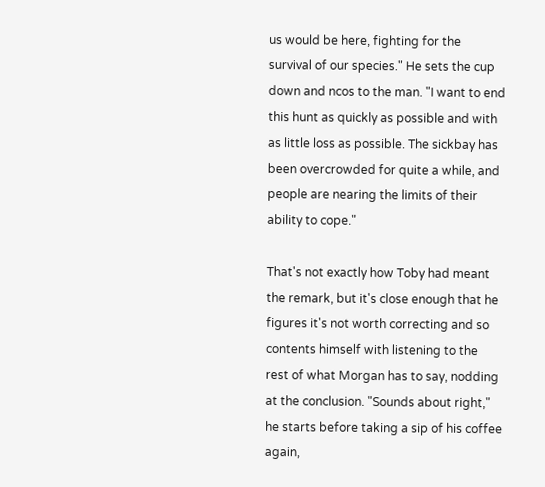us would be here, fighting for the survival of our species." He sets the cup down and ncos to the man. "I want to end this hunt as quickly as possible and with as little loss as possible. The sickbay has been overcrowded for quite a while, and people are nearing the limits of their ability to cope."

That's not exactly how Toby had meant the remark, but it's close enough that he figures it's not worth correcting and so contents himself with listening to the rest of what Morgan has to say, nodding at the conclusion. "Sounds about right," he starts before taking a sip of his coffee again,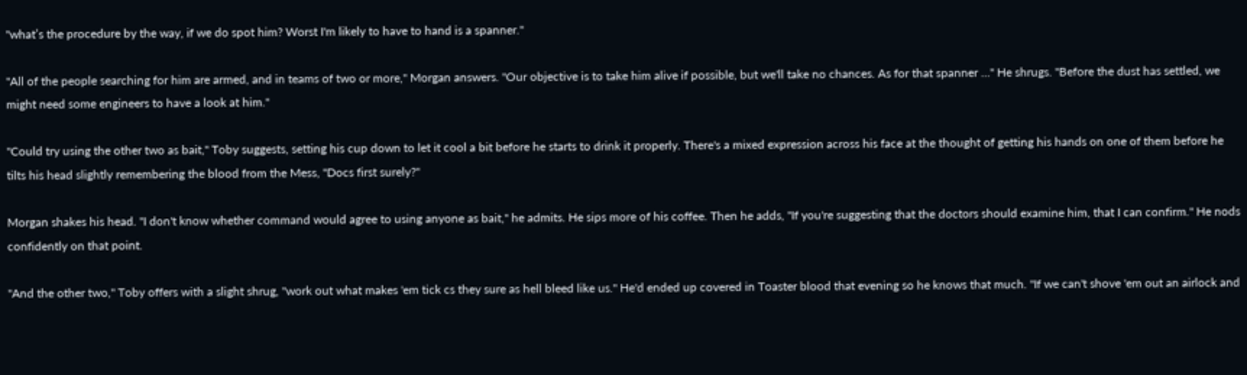"what’s the procedure by the way, if we do spot him? Worst I'm likely to have to hand is a spanner."

"All of the people searching for him are armed, and in teams of two or more," Morgan answers. "Our objective is to take him alive if possible, but we'll take no chances. As for that spanner …" He shrugs. "Before the dust has settled, we might need some engineers to have a look at him."

"Could try using the other two as bait," Toby suggests, setting his cup down to let it cool a bit before he starts to drink it properly. There's a mixed expression across his face at the thought of getting his hands on one of them before he tilts his head slightly remembering the blood from the Mess, "Docs first surely?"

Morgan shakes his head. "I don't know whether command would agree to using anyone as bait," he admits. He sips more of his coffee. Then he adds, "If you're suggesting that the doctors should examine him, that I can confirm." He nods confidently on that point.

"And the other two," Toby offers with a slight shrug, "work out what makes 'em tick cs they sure as hell bleed like us." He'd ended up covered in Toaster blood that evening so he knows that much. "If we can't shove 'em out an airlock and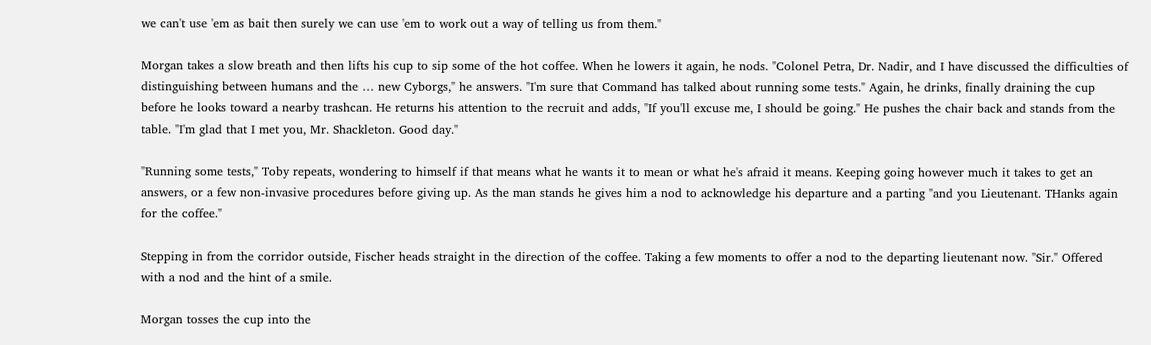we can't use 'em as bait then surely we can use 'em to work out a way of telling us from them."

Morgan takes a slow breath and then lifts his cup to sip some of the hot coffee. When he lowers it again, he nods. "Colonel Petra, Dr. Nadir, and I have discussed the difficulties of distinguishing between humans and the … new Cyborgs," he answers. "I'm sure that Command has talked about running some tests." Again, he drinks, finally draining the cup before he looks toward a nearby trashcan. He returns his attention to the recruit and adds, "If you'll excuse me, I should be going." He pushes the chair back and stands from the table. "I'm glad that I met you, Mr. Shackleton. Good day."

"Running some tests," Toby repeats, wondering to himself if that means what he wants it to mean or what he's afraid it means. Keeping going however much it takes to get an answers, or a few non-invasive procedures before giving up. As the man stands he gives him a nod to acknowledge his departure and a parting "and you Lieutenant. THanks again for the coffee."

Stepping in from the corridor outside, Fischer heads straight in the direction of the coffee. Taking a few moments to offer a nod to the departing lieutenant now. "Sir." Offered with a nod and the hint of a smile.

Morgan tosses the cup into the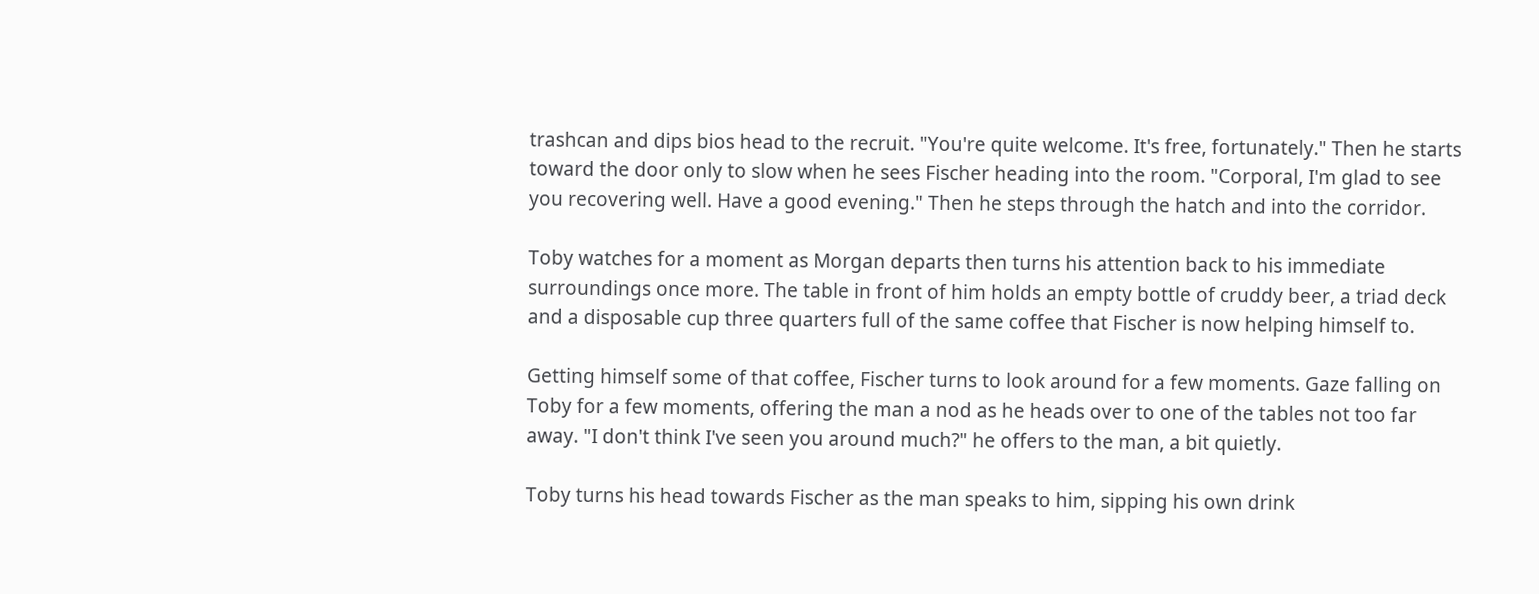trashcan and dips bios head to the recruit. "You're quite welcome. It's free, fortunately." Then he starts toward the door only to slow when he sees Fischer heading into the room. "Corporal, I'm glad to see you recovering well. Have a good evening." Then he steps through the hatch and into the corridor.

Toby watches for a moment as Morgan departs then turns his attention back to his immediate surroundings once more. The table in front of him holds an empty bottle of cruddy beer, a triad deck and a disposable cup three quarters full of the same coffee that Fischer is now helping himself to.

Getting himself some of that coffee, Fischer turns to look around for a few moments. Gaze falling on Toby for a few moments, offering the man a nod as he heads over to one of the tables not too far away. "I don't think I've seen you around much?" he offers to the man, a bit quietly.

Toby turns his head towards Fischer as the man speaks to him, sipping his own drink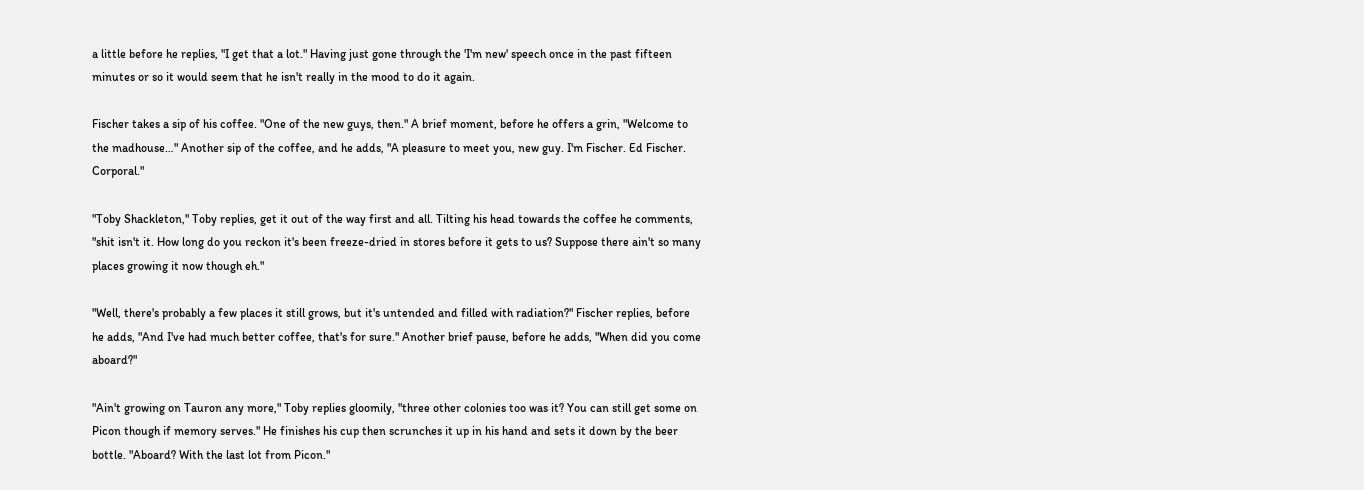a little before he replies, "I get that a lot." Having just gone through the 'I'm new' speech once in the past fifteen minutes or so it would seem that he isn't really in the mood to do it again.

Fischer takes a sip of his coffee. "One of the new guys, then." A brief moment, before he offers a grin, "Welcome to the madhouse…" Another sip of the coffee, and he adds, "A pleasure to meet you, new guy. I'm Fischer. Ed Fischer. Corporal."

"Toby Shackleton," Toby replies, get it out of the way first and all. Tilting his head towards the coffee he comments, "shit isn't it. How long do you reckon it's been freeze-dried in stores before it gets to us? Suppose there ain't so many places growing it now though eh."

"Well, there's probably a few places it still grows, but it's untended and filled with radiation?" Fischer replies, before he adds, "And I've had much better coffee, that's for sure." Another brief pause, before he adds, "When did you come aboard?"

"Ain't growing on Tauron any more," Toby replies gloomily, "three other colonies too was it? You can still get some on Picon though if memory serves." He finishes his cup then scrunches it up in his hand and sets it down by the beer bottle. "Aboard? With the last lot from Picon."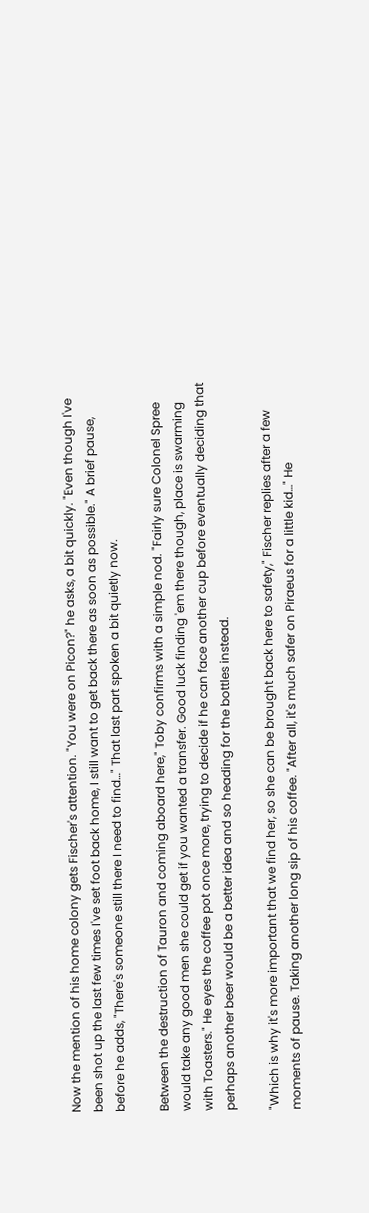Now the mention of his home colony gets Fischer's attention. "You were on Picon?" he asks, a bit quickly. "Even though I've been shot up the last few times I've set foot back home, I still want to get back there as soon as possible." A brief pause, before he adds, "There's someone still there I need to find…" That last part spoken a bit quietly now.

Between the destruction of Tauron and coming aboard here," Toby confirms with a simple nod. "Fairly sure Colonel Spree would take any good men she could get if you wanted a transfer. Good luck finding 'em there though, place is swarming with Toasters." He eyes the coffee pot once more, trying to decide if he can face another cup before eventually deciding that perhaps another beer would be a better idea and so heading for the bottles instead.

"Which is why it's more important that we find her, so she can be brought back here to safety," Fischer replies after a few moments of pause. Taking another long sip of his coffee. "After all, it's much safer on Piraeus for a little kid…" He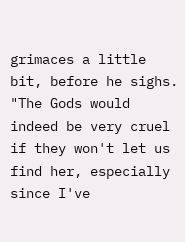grimaces a little bit, before he sighs. "The Gods would indeed be very cruel if they won't let us find her, especially since I've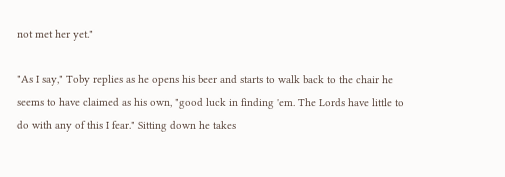not met her yet."

"As I say," Toby replies as he opens his beer and starts to walk back to the chair he seems to have claimed as his own, "good luck in finding 'em. The Lords have little to do with any of this I fear." Sitting down he takes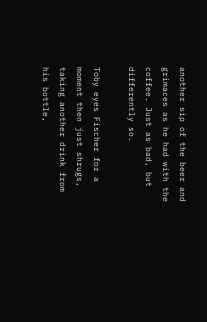another sip of the beer and grimaces as he had with the coffee. Just as bad, but differently so.

Toby eyes Fischer for a moment then just shrugs, taking another drink from his bottle,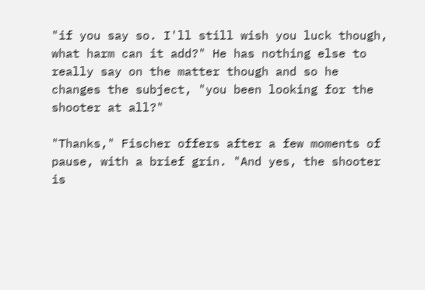"if you say so. I'll still wish you luck though, what harm can it add?" He has nothing else to really say on the matter though and so he changes the subject, "you been looking for the shooter at all?"

"Thanks," Fischer offers after a few moments of pause, with a brief grin. "And yes, the shooter is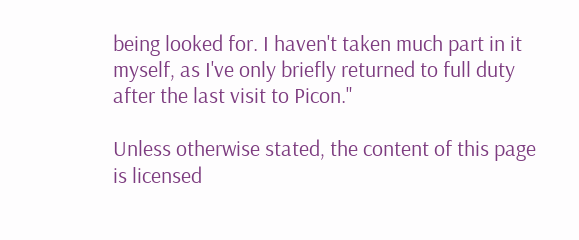being looked for. I haven't taken much part in it myself, as I've only briefly returned to full duty after the last visit to Picon."

Unless otherwise stated, the content of this page is licensed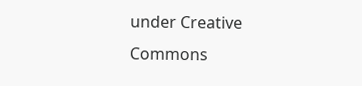under Creative Commons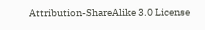Attribution-ShareAlike 3.0 License